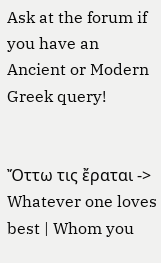Ask at the forum if you have an Ancient or Modern Greek query!


Ὄττω τις ἔραται -> Whatever one loves best | Whom you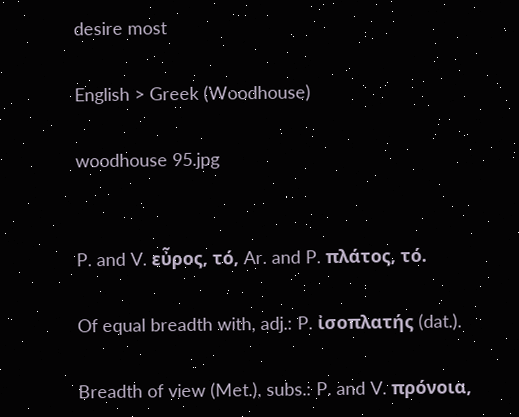desire most

English > Greek (Woodhouse)

woodhouse 95.jpg


P. and V. εὖρος, τό, Ar. and P. πλάτος, τό.

Of equal breadth with, adj.: P. ἰσοπλατής (dat.).

Breadth of view (Met.), subs.: P. and V. πρόνοια,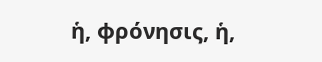ἡ, φρόνησις, ἡ,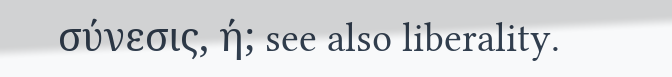σύνεσις, ή; see also liberality.